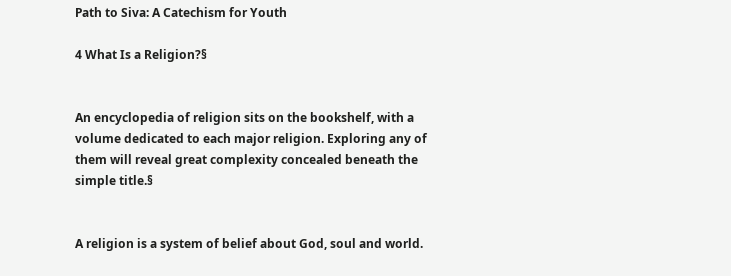Path to Siva: A Catechism for Youth

4 What Is a Religion?§


An encyclopedia of religion sits on the bookshelf, with a volume dedicated to each major religion. Exploring any of them will reveal great complexity concealed beneath the simple title.§


A religion is a system of belief about God, soul and world.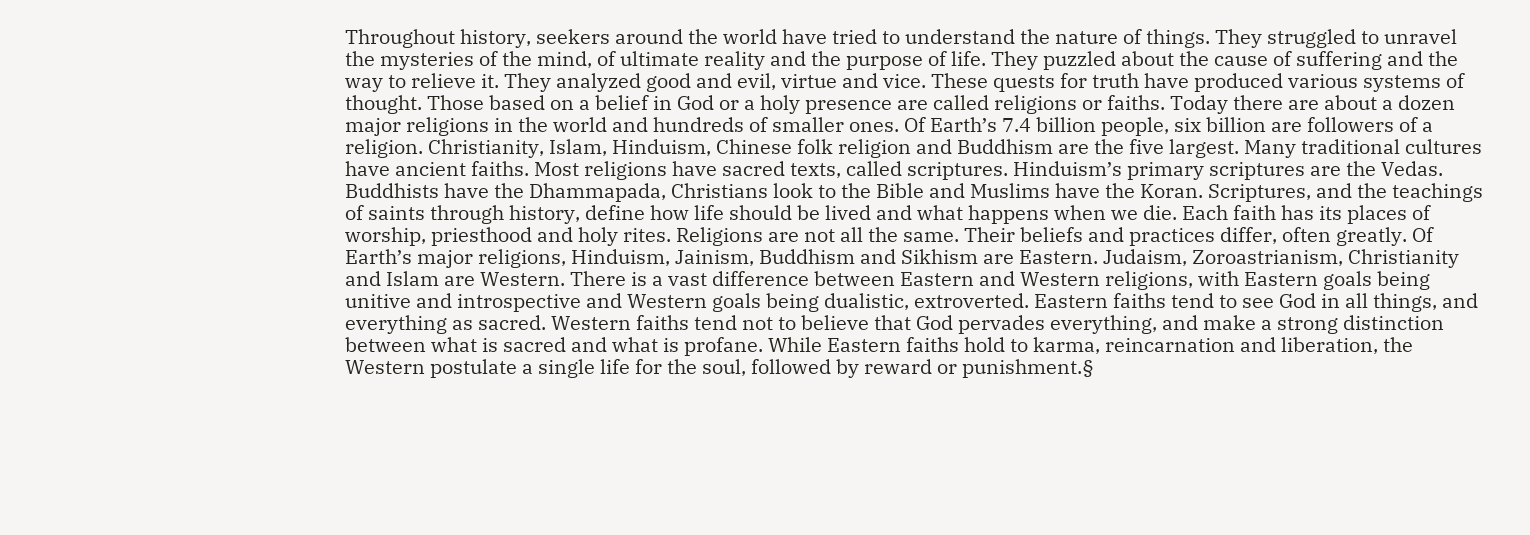Throughout history, seekers around the world have tried to understand the nature of things. They struggled to unravel the mysteries of the mind, of ultimate reality and the purpose of life. They puzzled about the cause of suffering and the way to relieve it. They analyzed good and evil, virtue and vice. These quests for truth have produced various systems of thought. Those based on a belief in God or a holy presence are called religions or faiths. Today there are about a dozen major religions in the world and hundreds of smaller ones. Of Earth’s 7.4 billion people, six billion are followers of a religion. Christianity, Islam, Hinduism, Chinese folk religion and Buddhism are the five largest. Many traditional cultures have ancient faiths. Most religions have sacred texts, called scriptures. Hinduism’s primary scriptures are the Vedas. Buddhists have the Dhammapada, Christians look to the Bible and Muslims have the Koran. Scriptures, and the teachings of saints through history, define how life should be lived and what happens when we die. Each faith has its places of worship, priesthood and holy rites. Religions are not all the same. Their beliefs and practices differ, often greatly. Of Earth’s major religions, Hinduism, Jainism, Buddhism and Sikhism are Eastern. Judaism, Zoroastrianism, Christianity and Islam are Western. There is a vast difference between Eastern and Western religions, with Eastern goals being unitive and introspective and Western goals being dualistic, extroverted. Eastern faiths tend to see God in all things, and everything as sacred. Western faiths tend not to believe that God pervades everything, and make a strong distinction between what is sacred and what is profane. While Eastern faiths hold to karma, reincarnation and liberation, the Western postulate a single life for the soul, followed by reward or punishment.§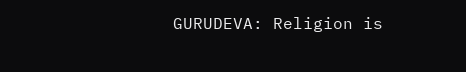GURUDEVA: Religion is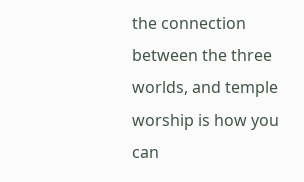the connection between the three worlds, and temple worship is how you can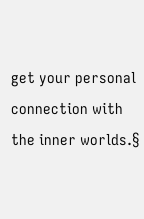get your personal connection with the inner worlds.§